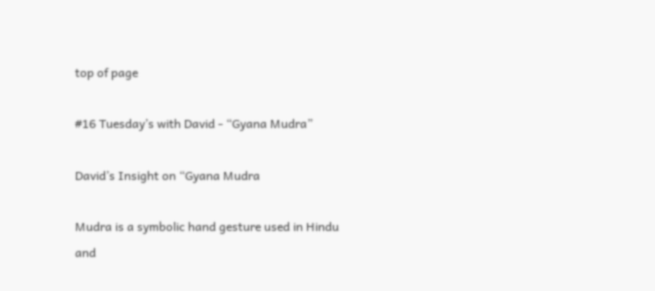top of page

#16 Tuesday’s with David - “Gyana Mudra”

David’s Insight on “Gyana Mudra

Mudra is a symbolic hand gesture used in Hindu and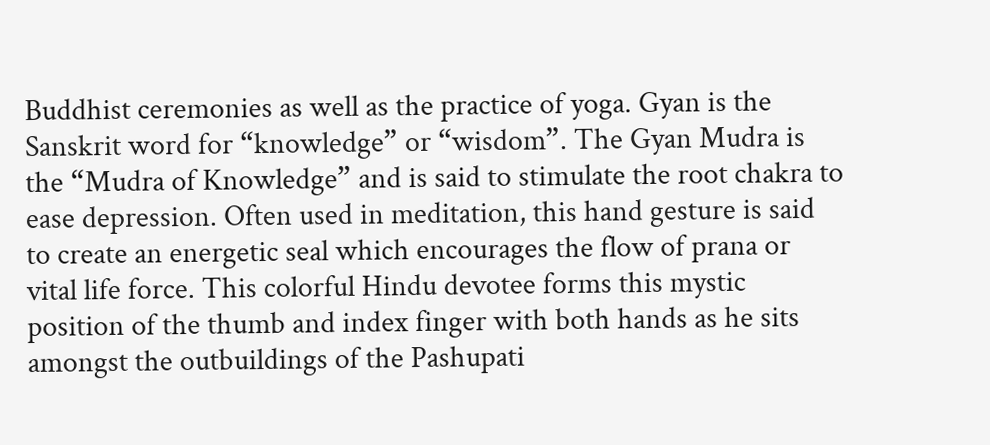Buddhist ceremonies as well as the practice of yoga. Gyan is the Sanskrit word for “knowledge” or “wisdom”. The Gyan Mudra is the “Mudra of Knowledge” and is said to stimulate the root chakra to ease depression. Often used in meditation, this hand gesture is said to create an energetic seal which encourages the flow of prana or vital life force. This colorful Hindu devotee forms this mystic position of the thumb and index finger with both hands as he sits amongst the outbuildings of the Pashupati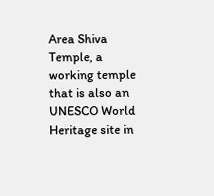Area Shiva Temple, a working temple that is also an UNESCO World Heritage site in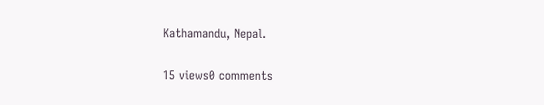Kathamandu, Nepal.

15 views0 comments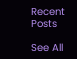Recent Posts

See All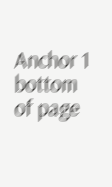Anchor 1
bottom of page